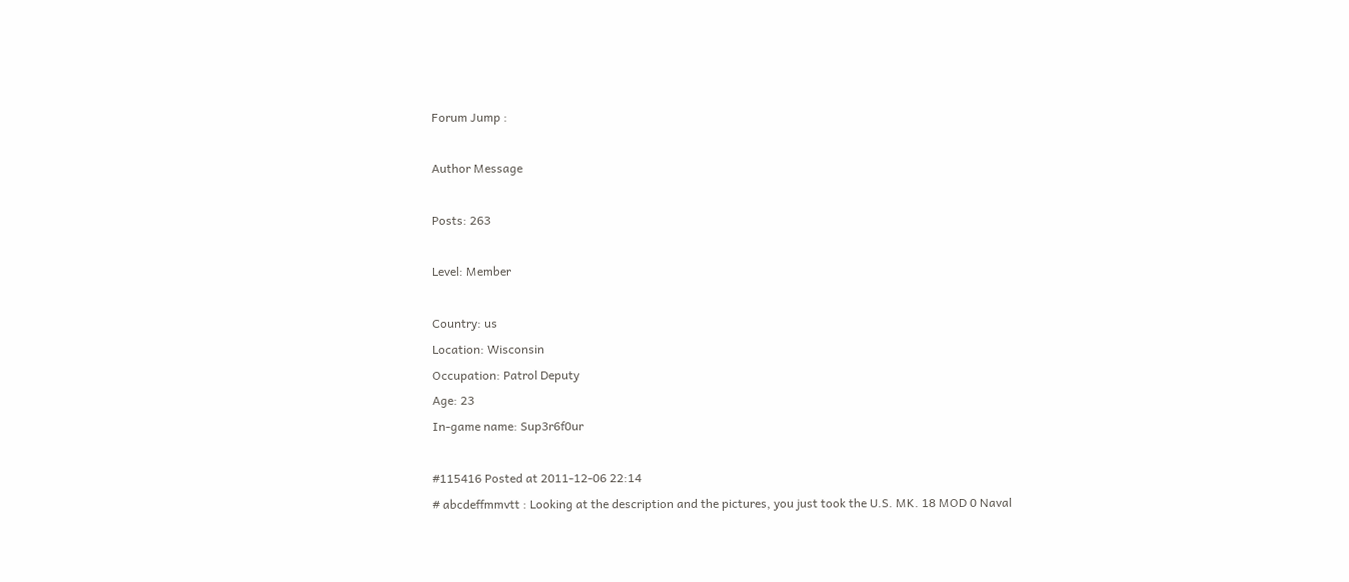Forum Jump :

Author Message

Posts: 263

Level: Member

Country: us
Location: Wisconsin
Occupation: Patrol Deputy
Age: 23
In-game name: Sup3r6f0ur

#115416 Posted at 2011-12-06 22:14
# abcdeffmmvtt : Looking at the description and the pictures, you just took the U.S. MK. 18 MOD 0 Naval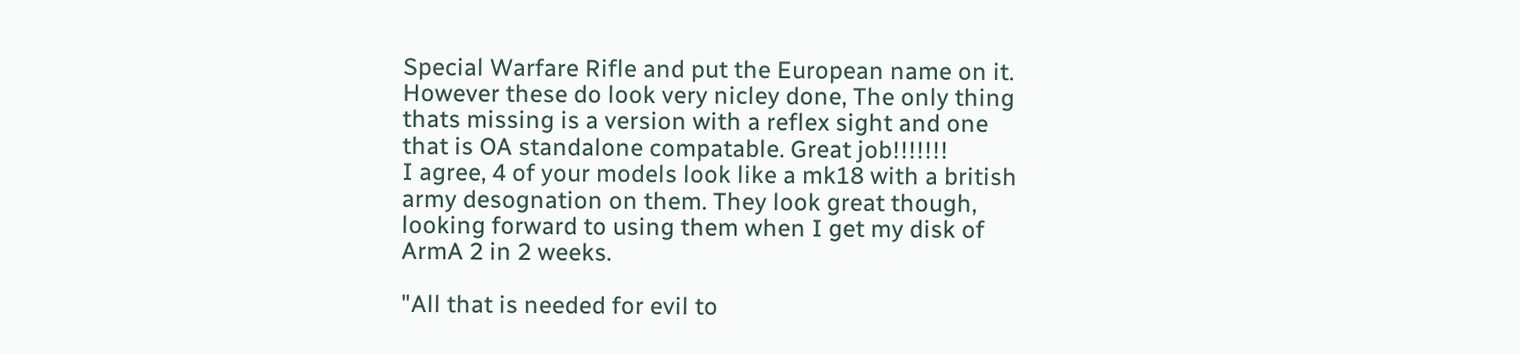Special Warfare Rifle and put the European name on it. However these do look very nicley done, The only thing thats missing is a version with a reflex sight and one that is OA standalone compatable. Great job!!!!!!!
I agree, 4 of your models look like a mk18 with a british army desognation on them. They look great though, looking forward to using them when I get my disk of ArmA 2 in 2 weeks.

"All that is needed for evil to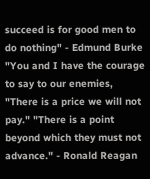succeed is for good men to do nothing" - Edmund Burke
"You and I have the courage to say to our enemies, "There is a price we will not pay." "There is a point beyond which they must not advance." - Ronald Reagan